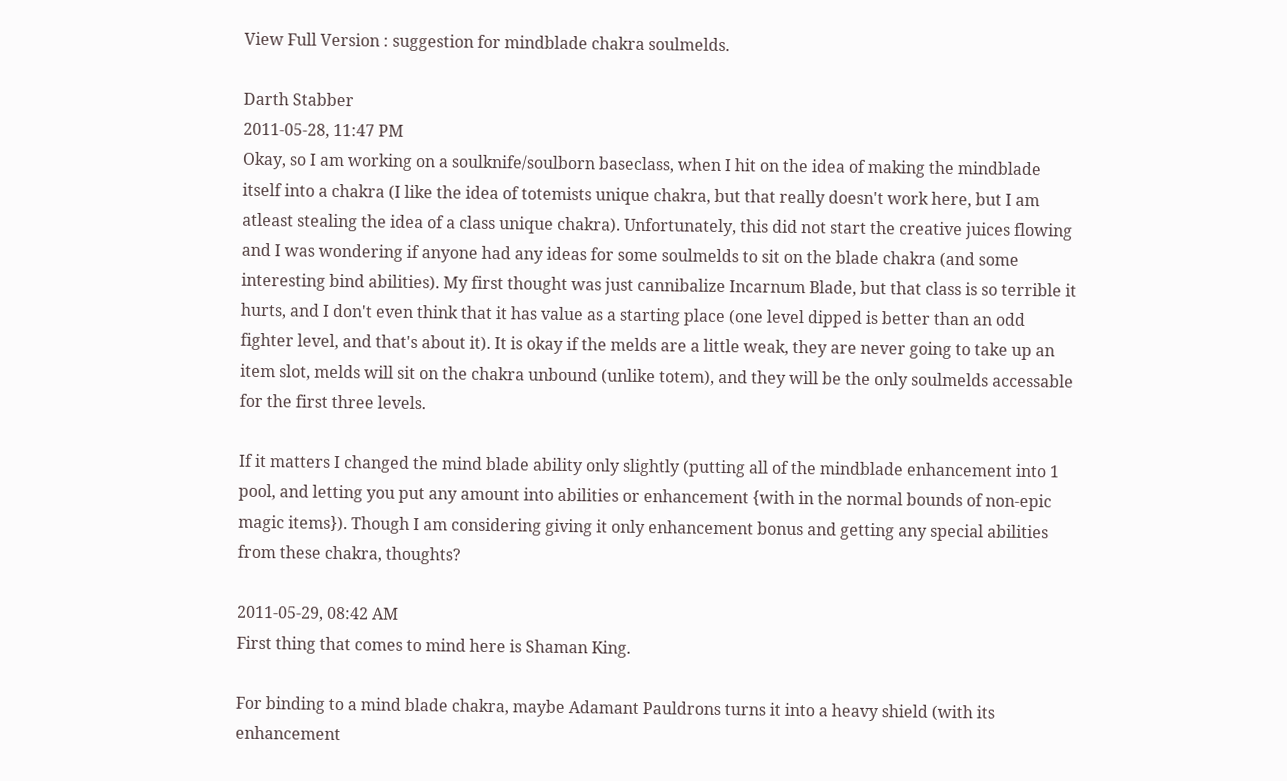View Full Version : suggestion for mindblade chakra soulmelds.

Darth Stabber
2011-05-28, 11:47 PM
Okay, so I am working on a soulknife/soulborn baseclass, when I hit on the idea of making the mindblade itself into a chakra (I like the idea of totemists unique chakra, but that really doesn't work here, but I am atleast stealing the idea of a class unique chakra). Unfortunately, this did not start the creative juices flowing and I was wondering if anyone had any ideas for some soulmelds to sit on the blade chakra (and some interesting bind abilities). My first thought was just cannibalize Incarnum Blade, but that class is so terrible it hurts, and I don't even think that it has value as a starting place (one level dipped is better than an odd fighter level, and that's about it). It is okay if the melds are a little weak, they are never going to take up an item slot, melds will sit on the chakra unbound (unlike totem), and they will be the only soulmelds accessable for the first three levels.

If it matters I changed the mind blade ability only slightly (putting all of the mindblade enhancement into 1 pool, and letting you put any amount into abilities or enhancement {with in the normal bounds of non-epic magic items}). Though I am considering giving it only enhancement bonus and getting any special abilities from these chakra, thoughts?

2011-05-29, 08:42 AM
First thing that comes to mind here is Shaman King.

For binding to a mind blade chakra, maybe Adamant Pauldrons turns it into a heavy shield (with its enhancement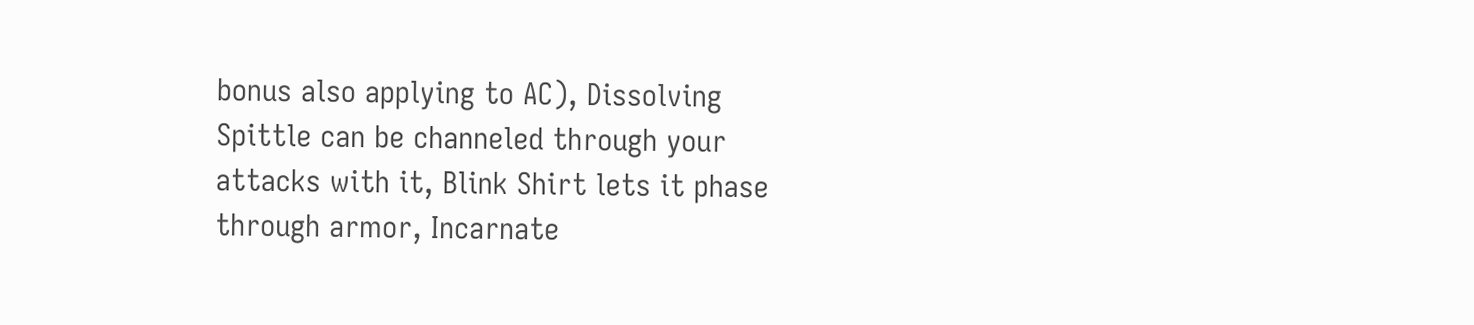bonus also applying to AC), Dissolving Spittle can be channeled through your attacks with it, Blink Shirt lets it phase through armor, Incarnate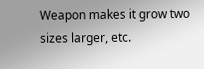Weapon makes it grow two sizes larger, etc.